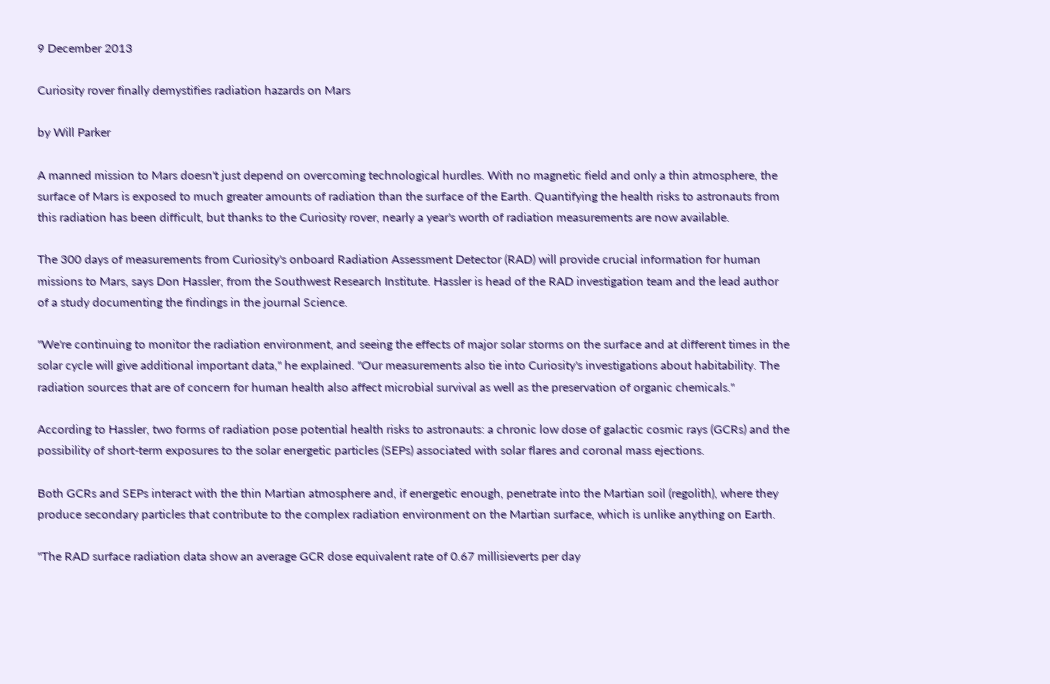9 December 2013

Curiosity rover finally demystifies radiation hazards on Mars

by Will Parker

A manned mission to Mars doesn't just depend on overcoming technological hurdles. With no magnetic field and only a thin atmosphere, the surface of Mars is exposed to much greater amounts of radiation than the surface of the Earth. Quantifying the health risks to astronauts from this radiation has been difficult, but thanks to the Curiosity rover, nearly a year's worth of radiation measurements are now available.

The 300 days of measurements from Curiosity's onboard Radiation Assessment Detector (RAD) will provide crucial information for human missions to Mars, says Don Hassler, from the Southwest Research Institute. Hassler is head of the RAD investigation team and the lead author of a study documenting the findings in the journal Science.

"We're continuing to monitor the radiation environment, and seeing the effects of major solar storms on the surface and at different times in the solar cycle will give additional important data," he explained. "Our measurements also tie into Curiosity's investigations about habitability. The radiation sources that are of concern for human health also affect microbial survival as well as the preservation of organic chemicals."

According to Hassler, two forms of radiation pose potential health risks to astronauts: a chronic low dose of galactic cosmic rays (GCRs) and the possibility of short-term exposures to the solar energetic particles (SEPs) associated with solar flares and coronal mass ejections.

Both GCRs and SEPs interact with the thin Martian atmosphere and, if energetic enough, penetrate into the Martian soil (regolith), where they produce secondary particles that contribute to the complex radiation environment on the Martian surface, which is unlike anything on Earth.

"The RAD surface radiation data show an average GCR dose equivalent rate of 0.67 millisieverts per day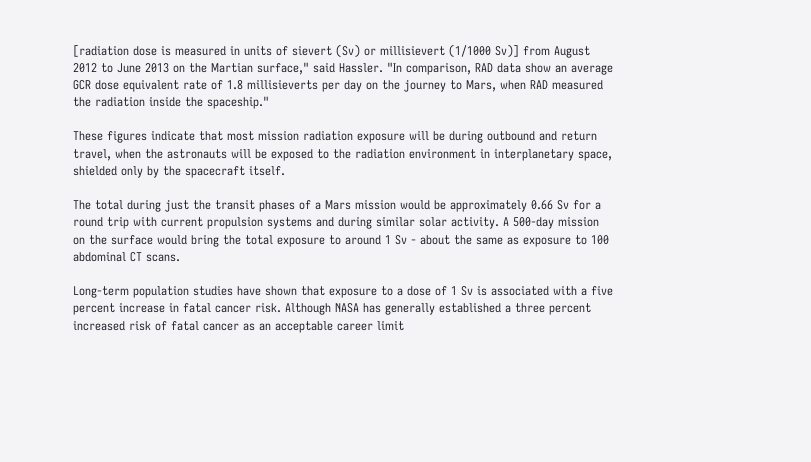[radiation dose is measured in units of sievert (Sv) or millisievert (1/1000 Sv)] from August 2012 to June 2013 on the Martian surface," said Hassler. "In comparison, RAD data show an average GCR dose equivalent rate of 1.8 millisieverts per day on the journey to Mars, when RAD measured the radiation inside the spaceship."

These figures indicate that most mission radiation exposure will be during outbound and return travel, when the astronauts will be exposed to the radiation environment in interplanetary space, shielded only by the spacecraft itself.

The total during just the transit phases of a Mars mission would be approximately 0.66 Sv for a round trip with current propulsion systems and during similar solar activity. A 500-day mission on the surface would bring the total exposure to around 1 Sv - about the same as exposure to 100 abdominal CT scans.

Long-term population studies have shown that exposure to a dose of 1 Sv is associated with a five percent increase in fatal cancer risk. Although NASA has generally established a three percent increased risk of fatal cancer as an acceptable career limit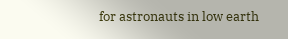for astronauts in low earth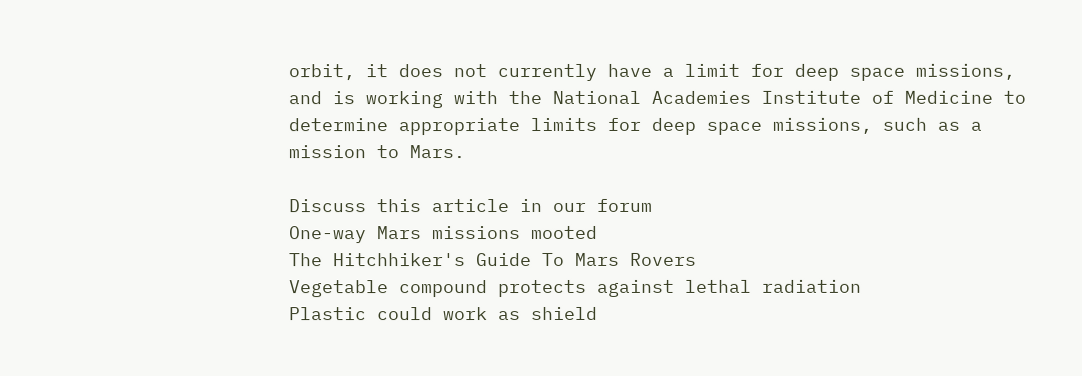orbit, it does not currently have a limit for deep space missions, and is working with the National Academies Institute of Medicine to determine appropriate limits for deep space missions, such as a mission to Mars.

Discuss this article in our forum
One-way Mars missions mooted
The Hitchhiker's Guide To Mars Rovers
Vegetable compound protects against lethal radiation
Plastic could work as shield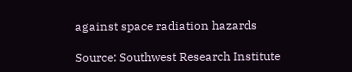against space radiation hazards

Source: Southwest Research Institute